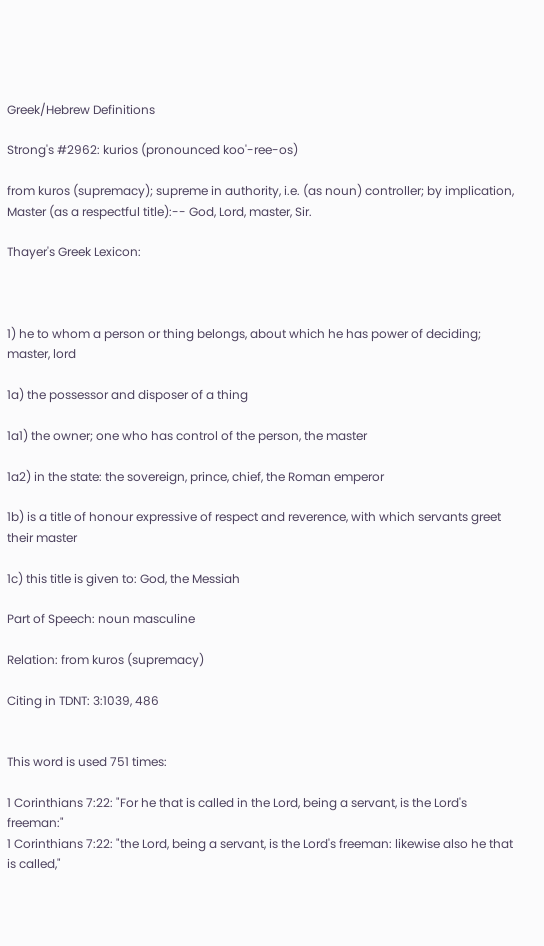Greek/Hebrew Definitions

Strong's #2962: kurios (pronounced koo'-ree-os)

from kuros (supremacy); supreme in authority, i.e. (as noun) controller; by implication, Master (as a respectful title):-- God, Lord, master, Sir.

Thayer's Greek Lexicon:



1) he to whom a person or thing belongs, about which he has power of deciding; master, lord

1a) the possessor and disposer of a thing

1a1) the owner; one who has control of the person, the master

1a2) in the state: the sovereign, prince, chief, the Roman emperor

1b) is a title of honour expressive of respect and reverence, with which servants greet their master

1c) this title is given to: God, the Messiah

Part of Speech: noun masculine

Relation: from kuros (supremacy)

Citing in TDNT: 3:1039, 486


This word is used 751 times:

1 Corinthians 7:22: "For he that is called in the Lord, being a servant, is the Lord's freeman:"
1 Corinthians 7:22: "the Lord, being a servant, is the Lord's freeman: likewise also he that is called,"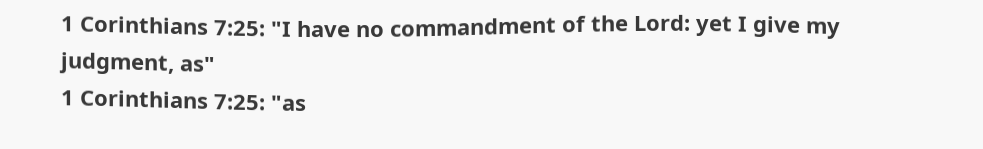1 Corinthians 7:25: "I have no commandment of the Lord: yet I give my judgment, as"
1 Corinthians 7:25: "as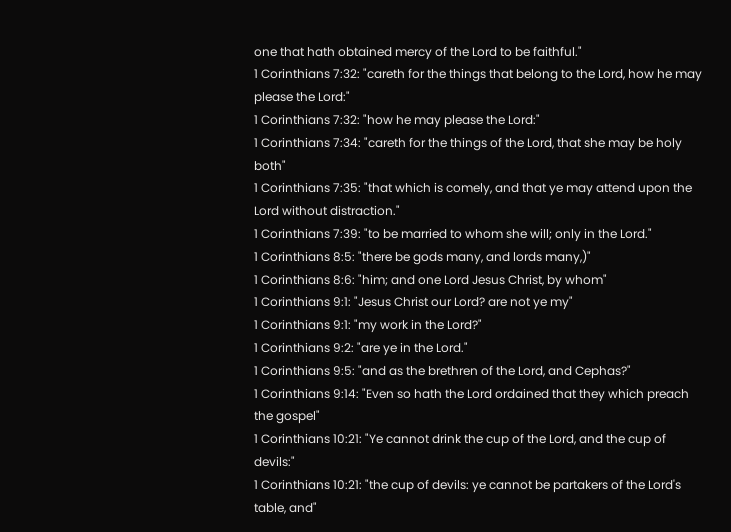one that hath obtained mercy of the Lord to be faithful."
1 Corinthians 7:32: "careth for the things that belong to the Lord, how he may please the Lord:"
1 Corinthians 7:32: "how he may please the Lord:"
1 Corinthians 7:34: "careth for the things of the Lord, that she may be holy both"
1 Corinthians 7:35: "that which is comely, and that ye may attend upon the Lord without distraction."
1 Corinthians 7:39: "to be married to whom she will; only in the Lord."
1 Corinthians 8:5: "there be gods many, and lords many,)"
1 Corinthians 8:6: "him; and one Lord Jesus Christ, by whom"
1 Corinthians 9:1: "Jesus Christ our Lord? are not ye my"
1 Corinthians 9:1: "my work in the Lord?"
1 Corinthians 9:2: "are ye in the Lord."
1 Corinthians 9:5: "and as the brethren of the Lord, and Cephas?"
1 Corinthians 9:14: "Even so hath the Lord ordained that they which preach the gospel"
1 Corinthians 10:21: "Ye cannot drink the cup of the Lord, and the cup of devils:"
1 Corinthians 10:21: "the cup of devils: ye cannot be partakers of the Lord's table, and"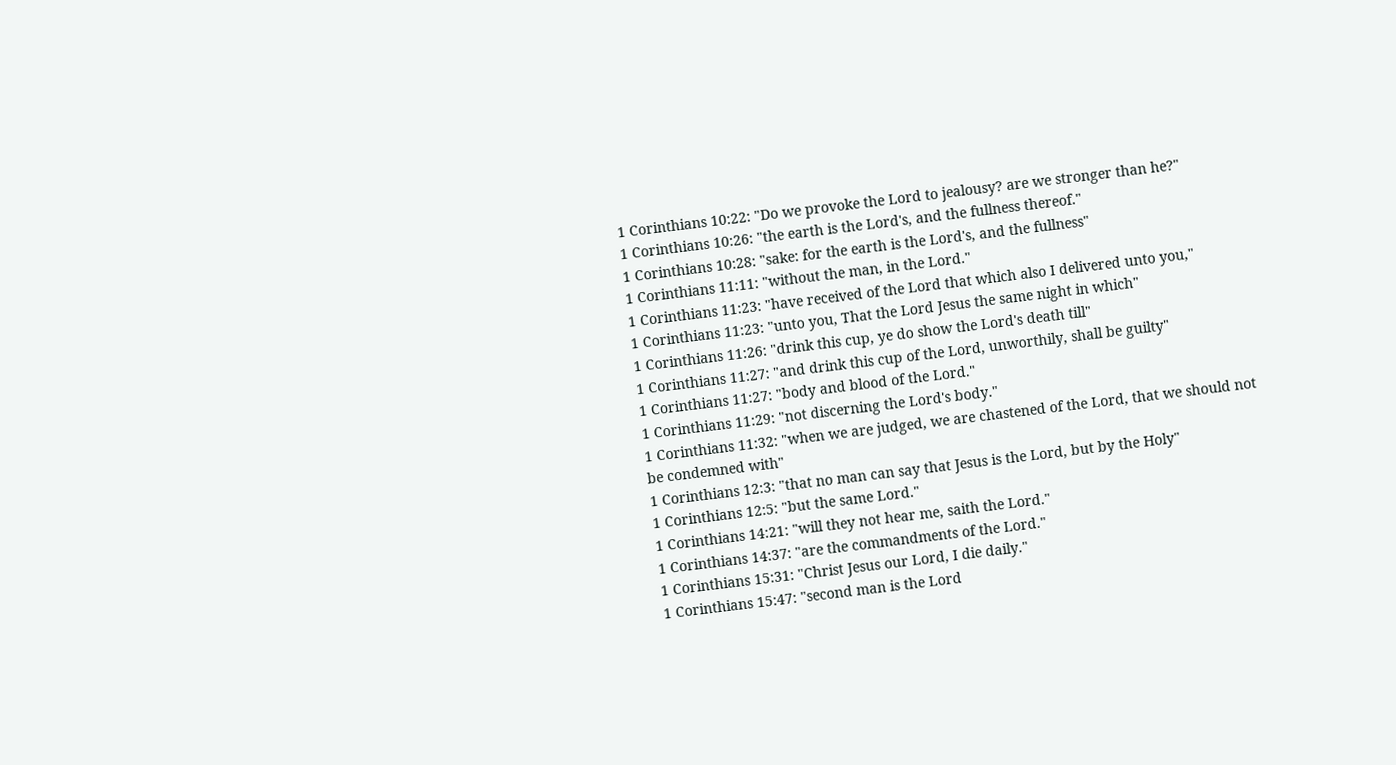1 Corinthians 10:22: "Do we provoke the Lord to jealousy? are we stronger than he?"
1 Corinthians 10:26: "the earth is the Lord's, and the fullness thereof."
1 Corinthians 10:28: "sake: for the earth is the Lord's, and the fullness"
1 Corinthians 11:11: "without the man, in the Lord."
1 Corinthians 11:23: "have received of the Lord that which also I delivered unto you,"
1 Corinthians 11:23: "unto you, That the Lord Jesus the same night in which"
1 Corinthians 11:26: "drink this cup, ye do show the Lord's death till"
1 Corinthians 11:27: "and drink this cup of the Lord, unworthily, shall be guilty"
1 Corinthians 11:27: "body and blood of the Lord."
1 Corinthians 11:29: "not discerning the Lord's body."
1 Corinthians 11:32: "when we are judged, we are chastened of the Lord, that we should not be condemned with"
1 Corinthians 12:3: "that no man can say that Jesus is the Lord, but by the Holy"
1 Corinthians 12:5: "but the same Lord."
1 Corinthians 14:21: "will they not hear me, saith the Lord."
1 Corinthians 14:37: "are the commandments of the Lord."
1 Corinthians 15:31: "Christ Jesus our Lord, I die daily."
1 Corinthians 15:47: "second man is the Lord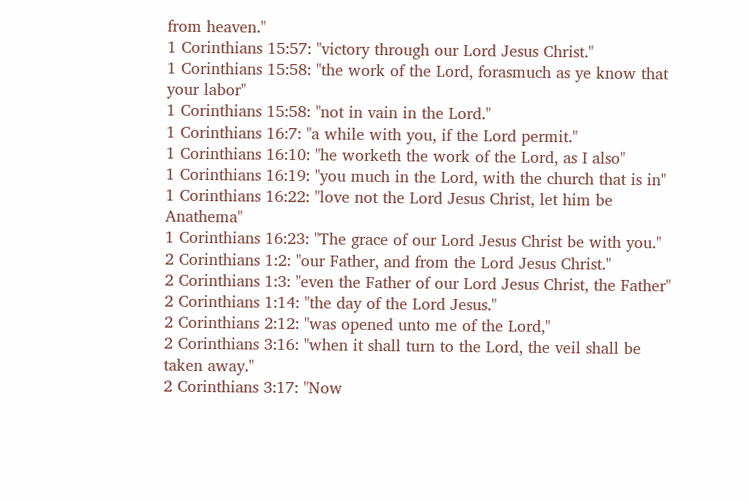from heaven."
1 Corinthians 15:57: "victory through our Lord Jesus Christ."
1 Corinthians 15:58: "the work of the Lord, forasmuch as ye know that your labor"
1 Corinthians 15:58: "not in vain in the Lord."
1 Corinthians 16:7: "a while with you, if the Lord permit."
1 Corinthians 16:10: "he worketh the work of the Lord, as I also"
1 Corinthians 16:19: "you much in the Lord, with the church that is in"
1 Corinthians 16:22: "love not the Lord Jesus Christ, let him be Anathema"
1 Corinthians 16:23: "The grace of our Lord Jesus Christ be with you."
2 Corinthians 1:2: "our Father, and from the Lord Jesus Christ."
2 Corinthians 1:3: "even the Father of our Lord Jesus Christ, the Father"
2 Corinthians 1:14: "the day of the Lord Jesus."
2 Corinthians 2:12: "was opened unto me of the Lord,"
2 Corinthians 3:16: "when it shall turn to the Lord, the veil shall be taken away."
2 Corinthians 3:17: "Now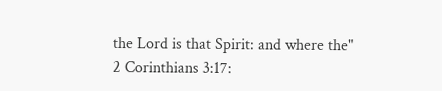the Lord is that Spirit: and where the"
2 Corinthians 3:17: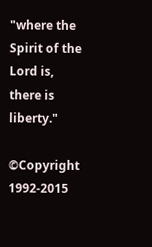"where the Spirit of the Lord is, there is liberty."

©Copyright 1992-2015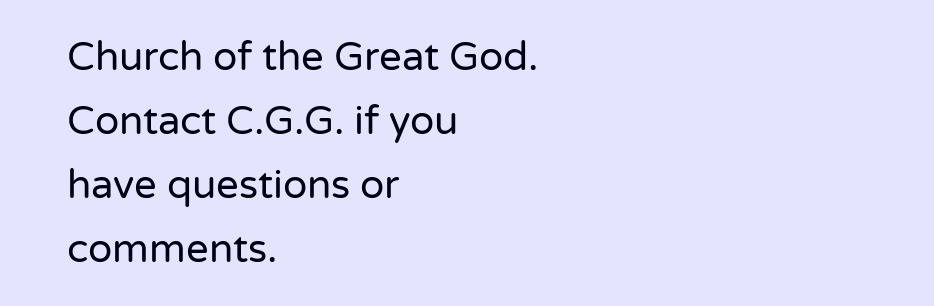Church of the Great God.   Contact C.G.G. if you have questions or comments.